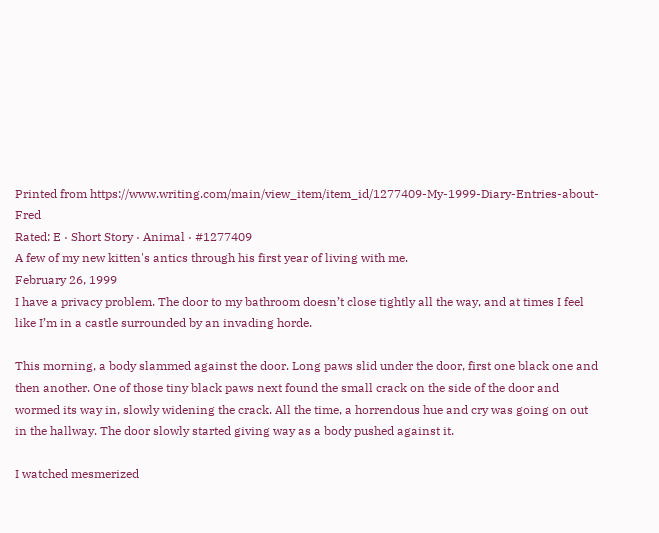Printed from https://www.writing.com/main/view_item/item_id/1277409-My-1999-Diary-Entries-about-Fred
Rated: E · Short Story · Animal · #1277409
A few of my new kitten's antics through his first year of living with me.
February 26, 1999
I have a privacy problem. The door to my bathroom doesn’t close tightly all the way, and at times I feel like I’m in a castle surrounded by an invading horde.

This morning, a body slammed against the door. Long paws slid under the door, first one black one and then another. One of those tiny black paws next found the small crack on the side of the door and wormed its way in, slowly widening the crack. All the time, a horrendous hue and cry was going on out in the hallway. The door slowly started giving way as a body pushed against it.

I watched mesmerized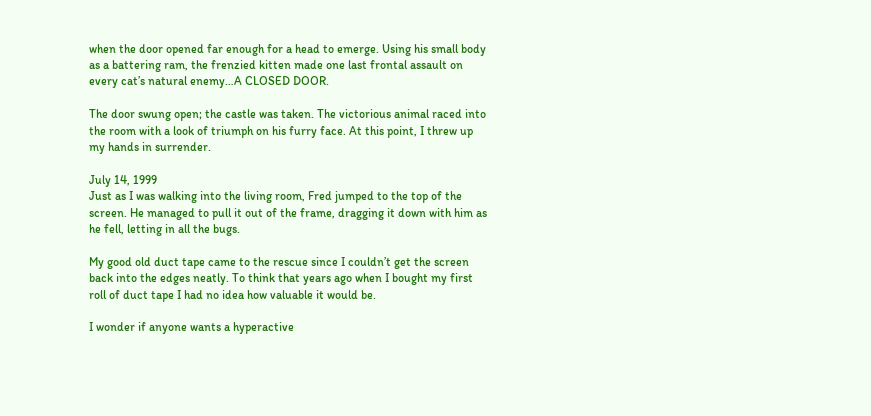when the door opened far enough for a head to emerge. Using his small body as a battering ram, the frenzied kitten made one last frontal assault on every cat’s natural enemy…A CLOSED DOOR.

The door swung open; the castle was taken. The victorious animal raced into the room with a look of triumph on his furry face. At this point, I threw up my hands in surrender.

July 14, 1999
Just as I was walking into the living room, Fred jumped to the top of the screen. He managed to pull it out of the frame, dragging it down with him as he fell, letting in all the bugs.

My good old duct tape came to the rescue since I couldn’t get the screen back into the edges neatly. To think that years ago when I bought my first roll of duct tape I had no idea how valuable it would be.

I wonder if anyone wants a hyperactive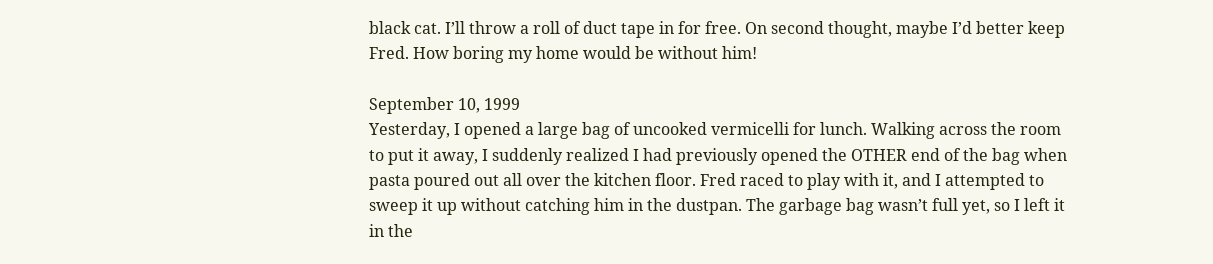black cat. I’ll throw a roll of duct tape in for free. On second thought, maybe I’d better keep Fred. How boring my home would be without him!

September 10, 1999
Yesterday, I opened a large bag of uncooked vermicelli for lunch. Walking across the room to put it away, I suddenly realized I had previously opened the OTHER end of the bag when pasta poured out all over the kitchen floor. Fred raced to play with it, and I attempted to sweep it up without catching him in the dustpan. The garbage bag wasn’t full yet, so I left it in the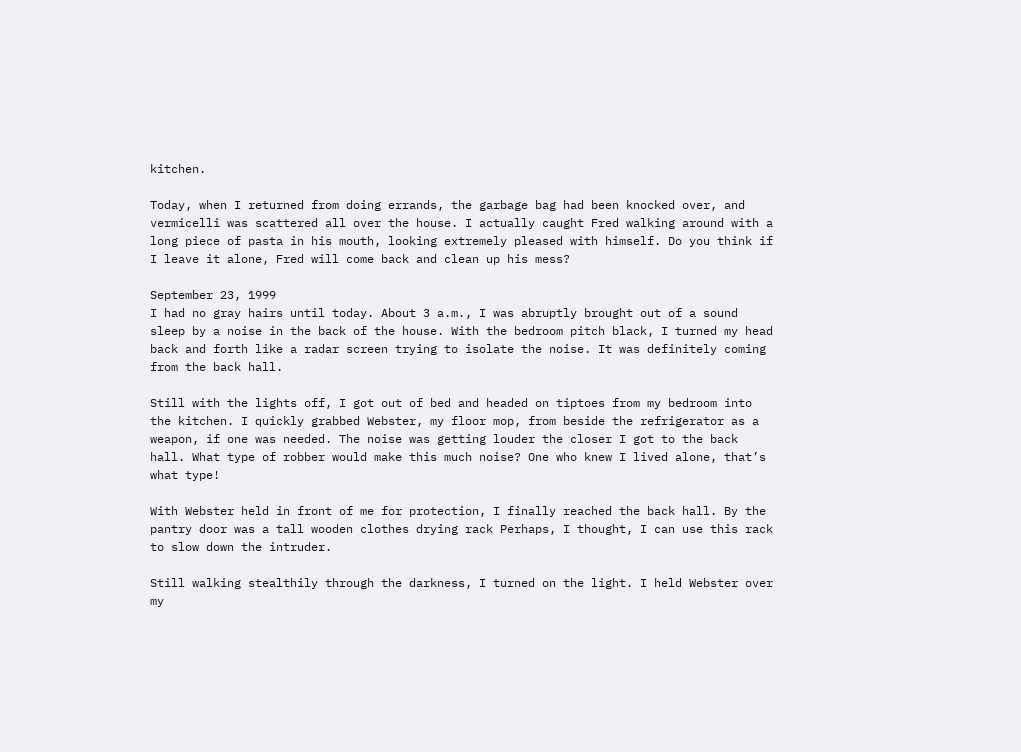kitchen.

Today, when I returned from doing errands, the garbage bag had been knocked over, and vermicelli was scattered all over the house. I actually caught Fred walking around with a long piece of pasta in his mouth, looking extremely pleased with himself. Do you think if I leave it alone, Fred will come back and clean up his mess?

September 23, 1999
I had no gray hairs until today. About 3 a.m., I was abruptly brought out of a sound sleep by a noise in the back of the house. With the bedroom pitch black, I turned my head back and forth like a radar screen trying to isolate the noise. It was definitely coming from the back hall.

Still with the lights off, I got out of bed and headed on tiptoes from my bedroom into the kitchen. I quickly grabbed Webster, my floor mop, from beside the refrigerator as a weapon, if one was needed. The noise was getting louder the closer I got to the back hall. What type of robber would make this much noise? One who knew I lived alone, that’s what type!

With Webster held in front of me for protection, I finally reached the back hall. By the pantry door was a tall wooden clothes drying rack Perhaps, I thought, I can use this rack to slow down the intruder.

Still walking stealthily through the darkness, I turned on the light. I held Webster over my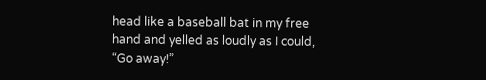head like a baseball bat in my free hand and yelled as loudly as I could, “Go away!”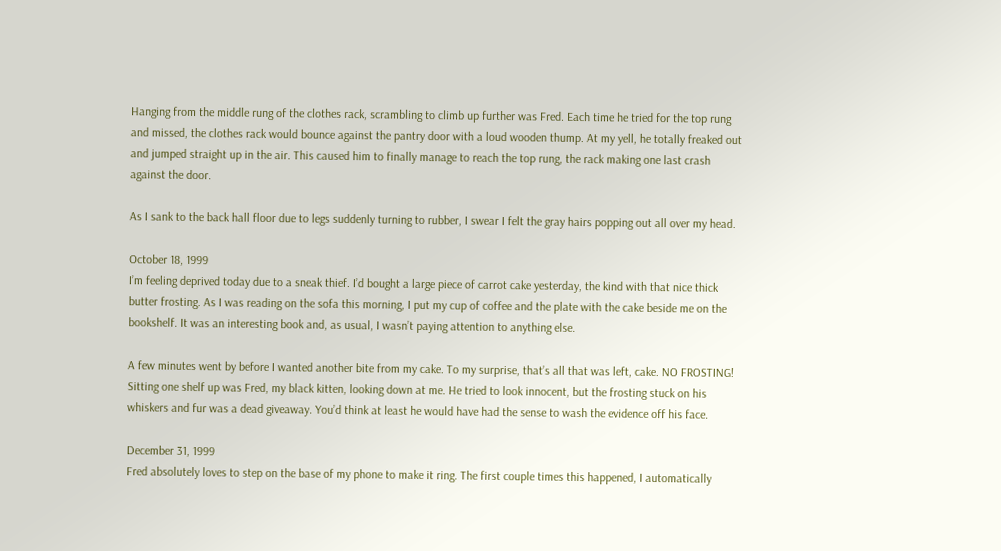Hanging from the middle rung of the clothes rack, scrambling to climb up further was Fred. Each time he tried for the top rung and missed, the clothes rack would bounce against the pantry door with a loud wooden thump. At my yell, he totally freaked out and jumped straight up in the air. This caused him to finally manage to reach the top rung, the rack making one last crash against the door.

As I sank to the back hall floor due to legs suddenly turning to rubber, I swear I felt the gray hairs popping out all over my head.

October 18, 1999
I’m feeling deprived today due to a sneak thief. I’d bought a large piece of carrot cake yesterday, the kind with that nice thick butter frosting. As I was reading on the sofa this morning, I put my cup of coffee and the plate with the cake beside me on the bookshelf. It was an interesting book and, as usual, I wasn’t paying attention to anything else.

A few minutes went by before I wanted another bite from my cake. To my surprise, that’s all that was left, cake. NO FROSTING! Sitting one shelf up was Fred, my black kitten, looking down at me. He tried to look innocent, but the frosting stuck on his whiskers and fur was a dead giveaway. You’d think at least he would have had the sense to wash the evidence off his face.

December 31, 1999
Fred absolutely loves to step on the base of my phone to make it ring. The first couple times this happened, I automatically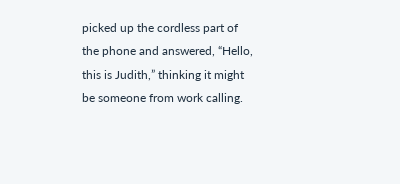picked up the cordless part of the phone and answered, “Hello, this is Judith,” thinking it might be someone from work calling.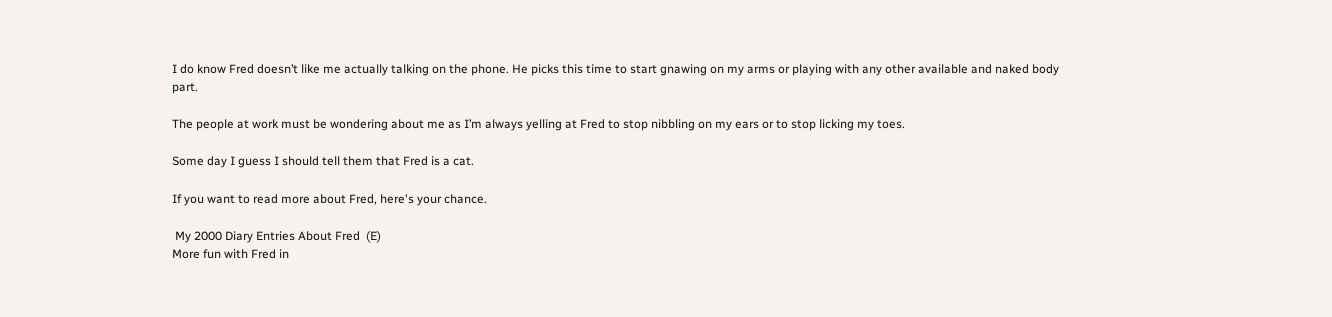I do know Fred doesn’t like me actually talking on the phone. He picks this time to start gnawing on my arms or playing with any other available and naked body part.

The people at work must be wondering about me as I’m always yelling at Fred to stop nibbling on my ears or to stop licking my toes.

Some day I guess I should tell them that Fred is a cat.

If you want to read more about Fred, here's your chance.

 My 2000 Diary Entries About Fred  (E)
More fun with Fred in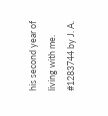his second year of living with me.
#1283744 by J. A.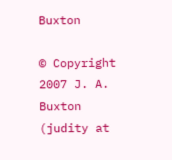Buxton

© Copyright 2007 J. A. Buxton (judity at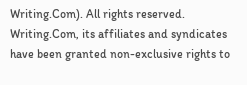Writing.Com). All rights reserved.
Writing.Com, its affiliates and syndicates have been granted non-exclusive rights to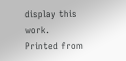display this work.
Printed from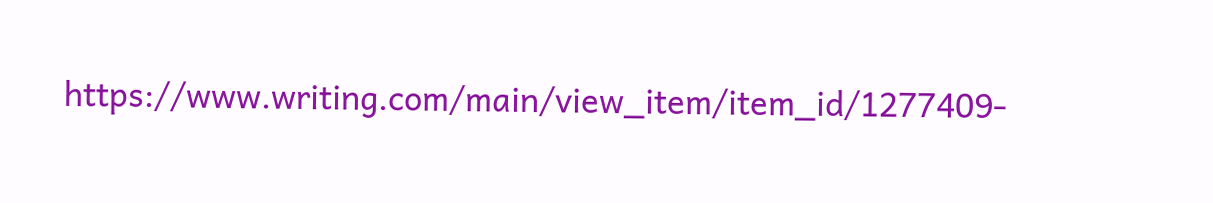https://www.writing.com/main/view_item/item_id/1277409-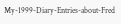My-1999-Diary-Entries-about-Fred